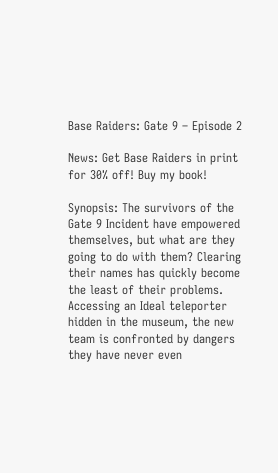Base Raiders: Gate 9 – Episode 2

News: Get Base Raiders in print for 30% off! Buy my book!

Synopsis: The survivors of the Gate 9 Incident have empowered themselves, but what are they going to do with them? Clearing their names has quickly become the least of their problems. Accessing an Ideal teleporter hidden in the museum, the new team is confronted by dangers they have never even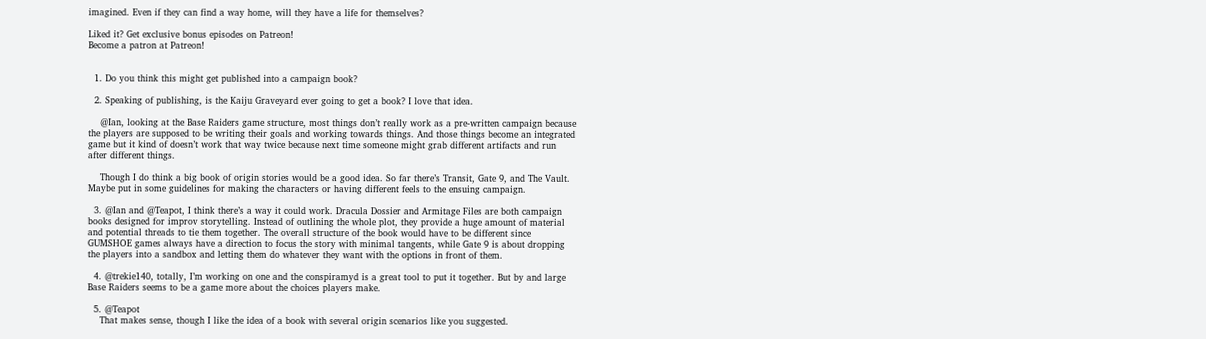imagined. Even if they can find a way home, will they have a life for themselves?

Liked it? Get exclusive bonus episodes on Patreon!
Become a patron at Patreon!


  1. Do you think this might get published into a campaign book?

  2. Speaking of publishing, is the Kaiju Graveyard ever going to get a book? I love that idea.

    @Ian, looking at the Base Raiders game structure, most things don’t really work as a pre-written campaign because the players are supposed to be writing their goals and working towards things. And those things become an integrated game but it kind of doesn’t work that way twice because next time someone might grab different artifacts and run after different things.

    Though I do think a big book of origin stories would be a good idea. So far there’s Transit, Gate 9, and The Vault. Maybe put in some guidelines for making the characters or having different feels to the ensuing campaign.

  3. @Ian and @Teapot, I think there’s a way it could work. Dracula Dossier and Armitage Files are both campaign books designed for improv storytelling. Instead of outlining the whole plot, they provide a huge amount of material and potential threads to tie them together. The overall structure of the book would have to be different since GUMSHOE games always have a direction to focus the story with minimal tangents, while Gate 9 is about dropping the players into a sandbox and letting them do whatever they want with the options in front of them.

  4. @trekie140, totally, I’m working on one and the conspiramyd is a great tool to put it together. But by and large Base Raiders seems to be a game more about the choices players make.

  5. @Teapot
    That makes sense, though I like the idea of a book with several origin scenarios like you suggested.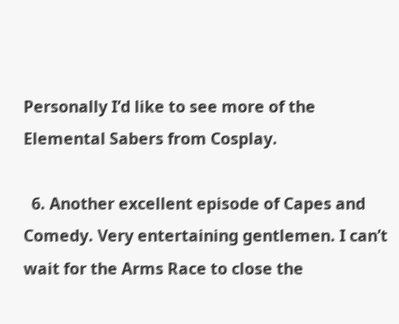Personally I’d like to see more of the Elemental Sabers from Cosplay.

  6. Another excellent episode of Capes and Comedy. Very entertaining gentlemen. I can’t wait for the Arms Race to close the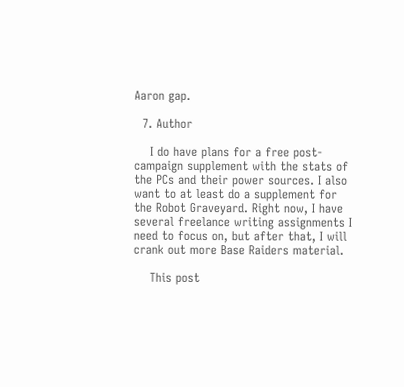Aaron gap.

  7. Author

    I do have plans for a free post-campaign supplement with the stats of the PCs and their power sources. I also want to at least do a supplement for the Robot Graveyard. Right now, I have several freelance writing assignments I need to focus on, but after that, I will crank out more Base Raiders material.

    This post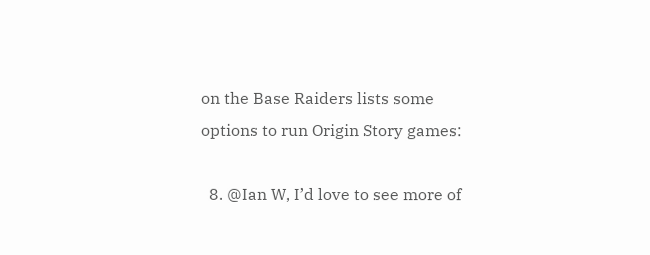on the Base Raiders lists some options to run Origin Story games:

  8. @Ian W, I’d love to see more of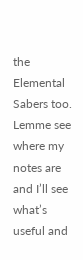the Elemental Sabers too. Lemme see where my notes are and I’ll see what’s useful and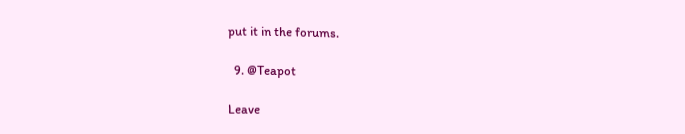put it in the forums.

  9. @Teapot

Leave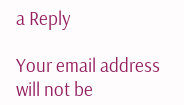a Reply

Your email address will not be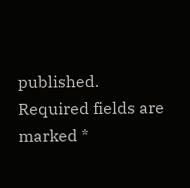published. Required fields are marked *